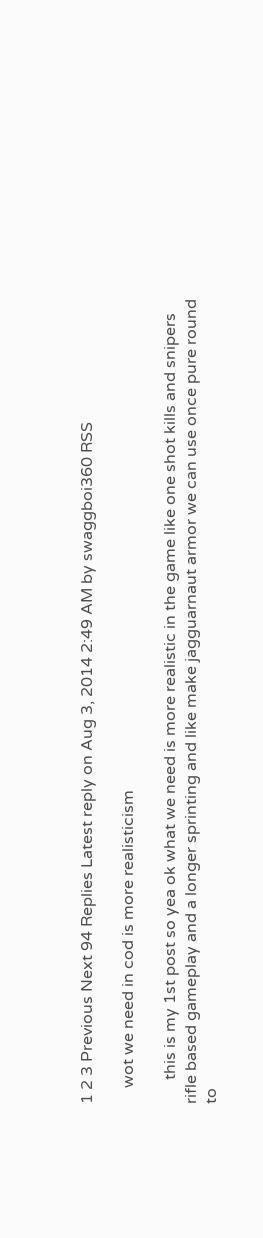1 2 3 Previous Next 94 Replies Latest reply on Aug 3, 2014 2:49 AM by swaggboi360 RSS

    wot we need in cod is more realisticism

      this is my 1st post so yea ok what we need is more realistic in the game like one shot kills and snipers rifle based gameplay and a longer sprinting and like make jagguarnaut armor we can use once pure round to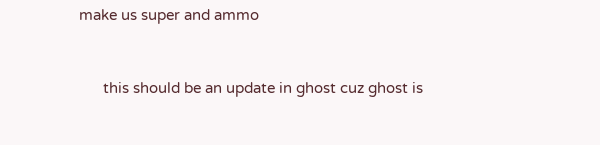make us super and ammo


      this should be an update in ghost cuz ghost is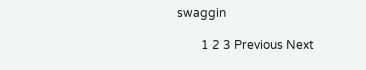swaggin

        1 2 3 Previous Next